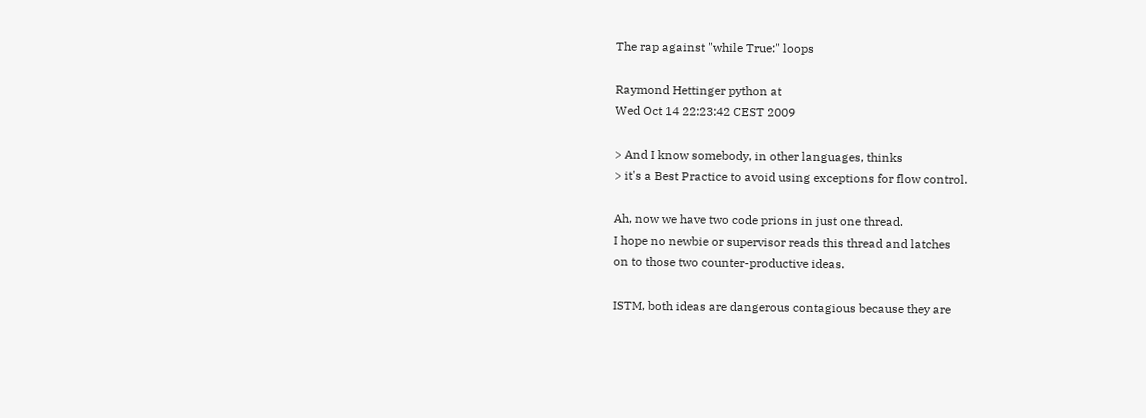The rap against "while True:" loops

Raymond Hettinger python at
Wed Oct 14 22:23:42 CEST 2009

> And I know somebody, in other languages, thinks
> it's a Best Practice to avoid using exceptions for flow control.

Ah, now we have two code prions in just one thread.
I hope no newbie or supervisor reads this thread and latches
on to those two counter-productive ideas.

ISTM, both ideas are dangerous contagious because they are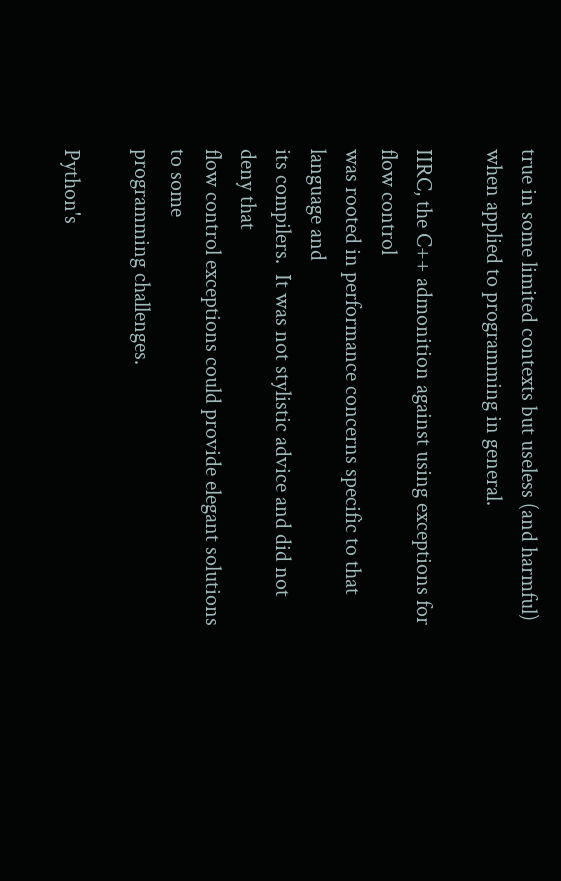true in some limited contexts but useless (and harmful)
when applied to programming in general.

IIRC, the C++ admonition against using exceptions for flow control
was rooted in performance concerns specific to that language and
its compilers.  It was not stylistic advice and did not deny that
flow control exceptions could provide elegant solutions to some
programming challenges.

Python's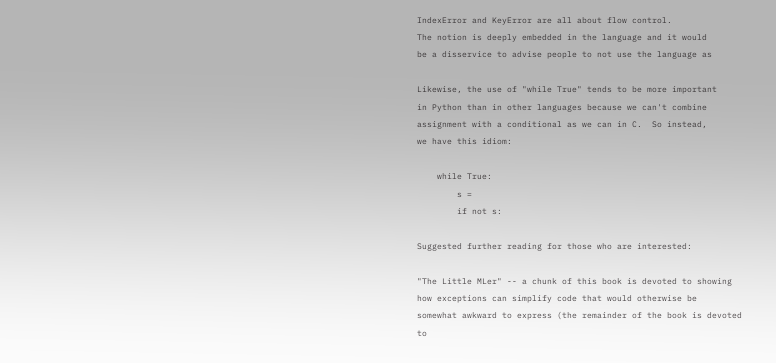IndexError and KeyError are all about flow control.
The notion is deeply embedded in the language and it would
be a disservice to advise people to not use the language as

Likewise, the use of "while True" tends to be more important
in Python than in other languages because we can't combine
assignment with a conditional as we can in C.  So instead,
we have this idiom:

    while True:
        s =
        if not s:

Suggested further reading for those who are interested:

"The Little MLer" -- a chunk of this book is devoted to showing
how exceptions can simplify code that would otherwise be
somewhat awkward to express (the remainder of the book is devoted
to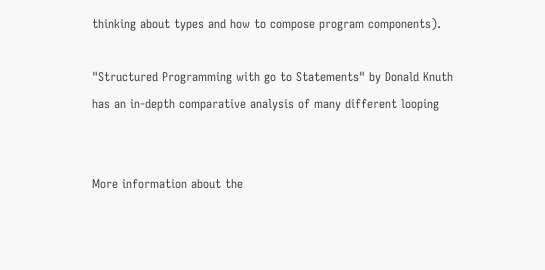thinking about types and how to compose program components).

"Structured Programming with go to Statements" by Donald Knuth
has an in-depth comparative analysis of many different looping


More information about the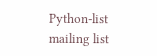Python-list mailing list